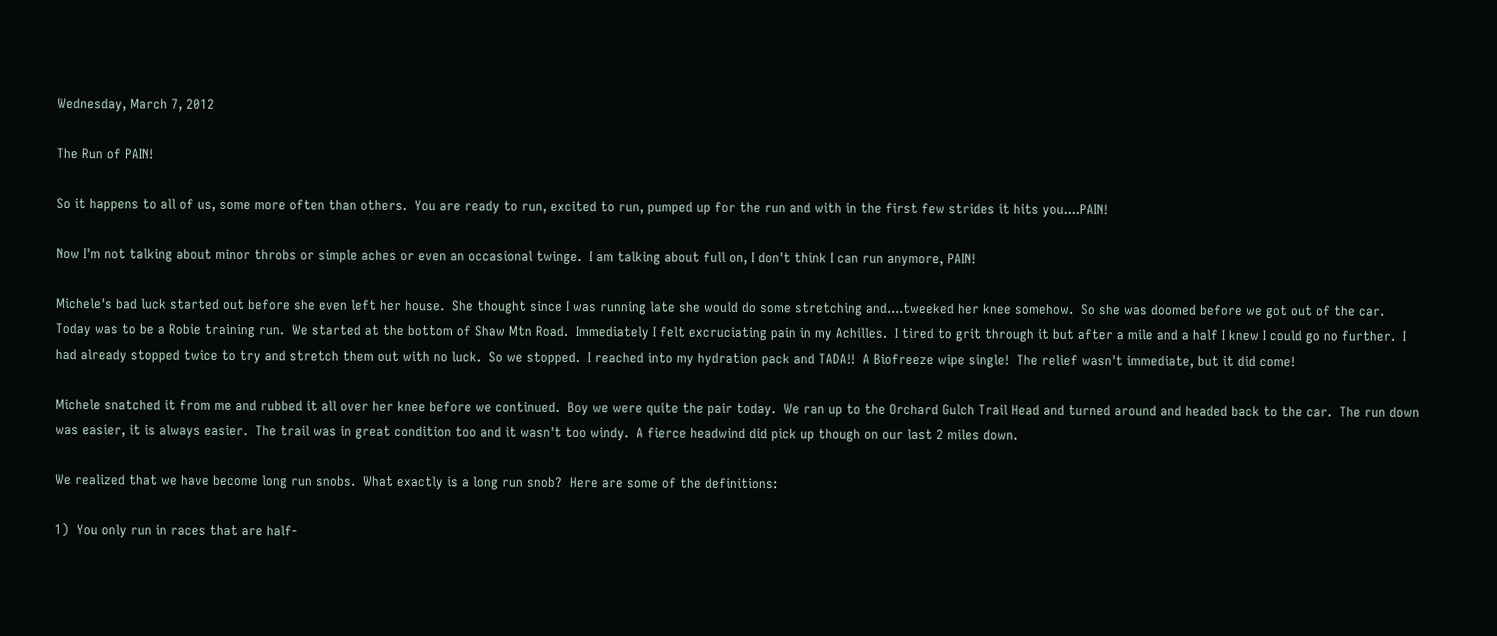Wednesday, March 7, 2012

The Run of PAIN!

So it happens to all of us, some more often than others.  You are ready to run, excited to run, pumped up for the run and with in the first few strides it hits you....PAIN!

Now I'm not talking about minor throbs or simple aches or even an occasional twinge.  I am talking about full on, I don't think I can run anymore, PAIN!

Michele's bad luck started out before she even left her house.  She thought since I was running late she would do some stretching and....tweeked her knee somehow.  So she was doomed before we got out of the car.  Today was to be a Robie training run.  We started at the bottom of Shaw Mtn Road.  Immediately I felt excruciating pain in my Achilles.  I tired to grit through it but after a mile and a half I knew I could go no further.  I had already stopped twice to try and stretch them out with no luck.  So we stopped.  I reached into my hydration pack and TADA!!  A Biofreeze wipe single!  The relief wasn't immediate, but it did come!

Michele snatched it from me and rubbed it all over her knee before we continued.  Boy we were quite the pair today.  We ran up to the Orchard Gulch Trail Head and turned around and headed back to the car.  The run down was easier, it is always easier.  The trail was in great condition too and it wasn't too windy.  A fierce headwind did pick up though on our last 2 miles down.

We realized that we have become long run snobs.  What exactly is a long run snob?  Here are some of the definitions:

1)  You only run in races that are half-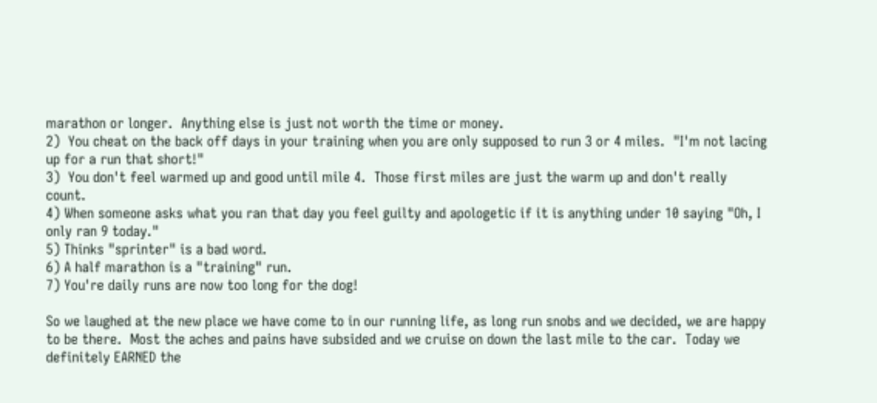marathon or longer.  Anything else is just not worth the time or money.
2)  You cheat on the back off days in your training when you are only supposed to run 3 or 4 miles.  "I'm not lacing up for a run that short!"
3)  You don't feel warmed up and good until mile 4.  Those first miles are just the warm up and don't really count.
4) When someone asks what you ran that day you feel guilty and apologetic if it is anything under 10 saying "Oh, I only ran 9 today."
5) Thinks "sprinter" is a bad word.
6) A half marathon is a "training" run.
7) You're daily runs are now too long for the dog!

So we laughed at the new place we have come to in our running life, as long run snobs and we decided, we are happy to be there.  Most the aches and pains have subsided and we cruise on down the last mile to the car.  Today we definitely EARNED the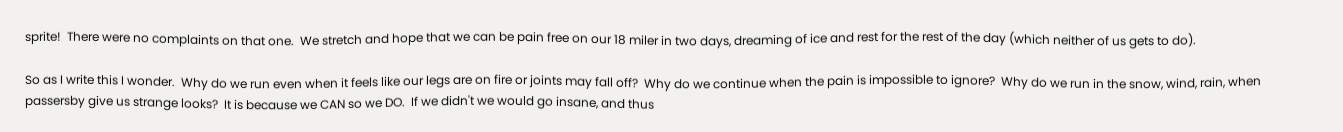sprite!  There were no complaints on that one.  We stretch and hope that we can be pain free on our 18 miler in two days, dreaming of ice and rest for the rest of the day (which neither of us gets to do).

So as I write this I wonder.  Why do we run even when it feels like our legs are on fire or joints may fall off?  Why do we continue when the pain is impossible to ignore?  Why do we run in the snow, wind, rain, when passersby give us strange looks?  It is because we CAN so we DO.  If we didn't we would go insane, and thus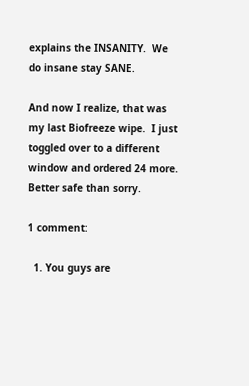explains the INSANITY.  We do insane stay SANE.

And now I realize, that was my last Biofreeze wipe.  I just toggled over to a different window and ordered 24 more.  Better safe than sorry.

1 comment:

  1. You guys are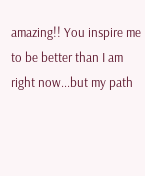amazing!! You inspire me to be better than I am right now...but my path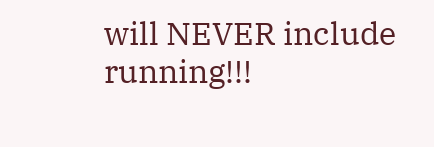will NEVER include running!!!